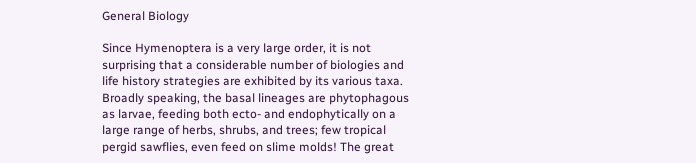General Biology

Since Hymenoptera is a very large order, it is not surprising that a considerable number of biologies and life history strategies are exhibited by its various taxa. Broadly speaking, the basal lineages are phytophagous as larvae, feeding both ecto- and endophytically on a large range of herbs, shrubs, and trees; few tropical pergid sawflies, even feed on slime molds! The great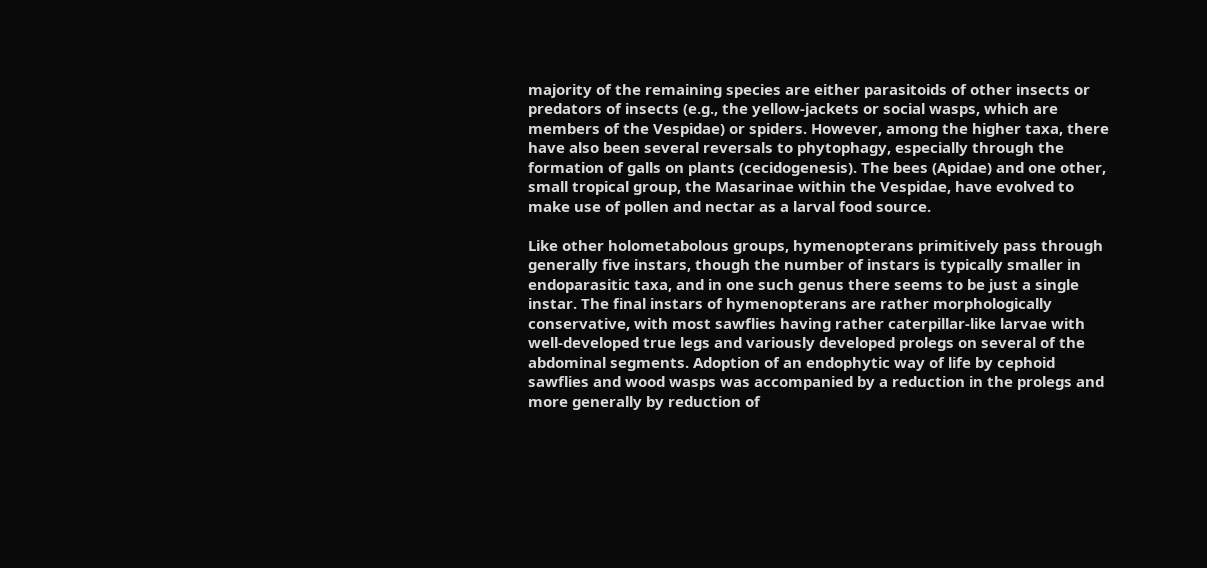majority of the remaining species are either parasitoids of other insects or predators of insects (e.g., the yellow-jackets or social wasps, which are members of the Vespidae) or spiders. However, among the higher taxa, there have also been several reversals to phytophagy, especially through the formation of galls on plants (cecidogenesis). The bees (Apidae) and one other, small tropical group, the Masarinae within the Vespidae, have evolved to make use of pollen and nectar as a larval food source.

Like other holometabolous groups, hymenopterans primitively pass through generally five instars, though the number of instars is typically smaller in endoparasitic taxa, and in one such genus there seems to be just a single instar. The final instars of hymenopterans are rather morphologically conservative, with most sawflies having rather caterpillar-like larvae with well-developed true legs and variously developed prolegs on several of the abdominal segments. Adoption of an endophytic way of life by cephoid sawflies and wood wasps was accompanied by a reduction in the prolegs and more generally by reduction of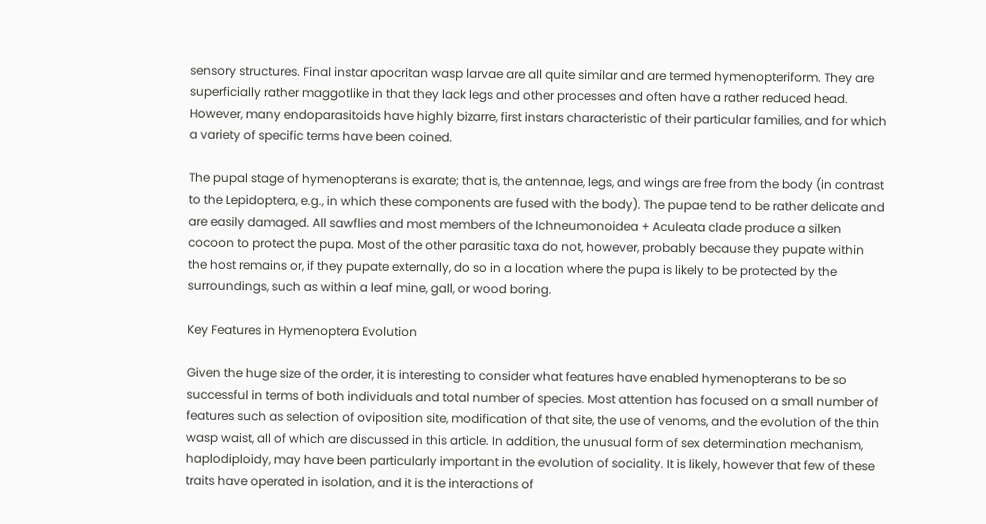sensory structures. Final instar apocritan wasp larvae are all quite similar and are termed hymenopteriform. They are superficially rather maggotlike in that they lack legs and other processes and often have a rather reduced head. However, many endoparasitoids have highly bizarre, first instars characteristic of their particular families, and for which a variety of specific terms have been coined.

The pupal stage of hymenopterans is exarate; that is, the antennae, legs, and wings are free from the body (in contrast to the Lepidoptera, e.g., in which these components are fused with the body). The pupae tend to be rather delicate and are easily damaged. All sawflies and most members of the Ichneumonoidea + Aculeata clade produce a silken cocoon to protect the pupa. Most of the other parasitic taxa do not, however, probably because they pupate within the host remains or, if they pupate externally, do so in a location where the pupa is likely to be protected by the surroundings, such as within a leaf mine, gall, or wood boring.

Key Features in Hymenoptera Evolution

Given the huge size of the order, it is interesting to consider what features have enabled hymenopterans to be so successful in terms of both individuals and total number of species. Most attention has focused on a small number of features such as selection of oviposition site, modification of that site, the use of venoms, and the evolution of the thin wasp waist, all of which are discussed in this article. In addition, the unusual form of sex determination mechanism, haplodiploidy, may have been particularly important in the evolution of sociality. It is likely, however that few of these traits have operated in isolation, and it is the interactions of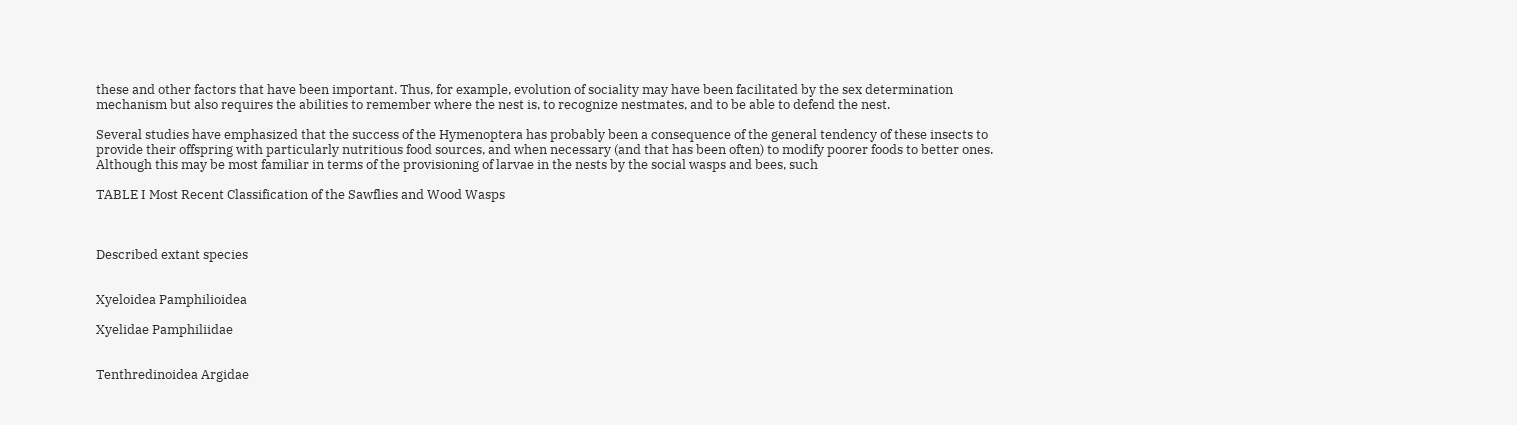these and other factors that have been important. Thus, for example, evolution of sociality may have been facilitated by the sex determination mechanism but also requires the abilities to remember where the nest is, to recognize nestmates, and to be able to defend the nest.

Several studies have emphasized that the success of the Hymenoptera has probably been a consequence of the general tendency of these insects to provide their offspring with particularly nutritious food sources, and when necessary (and that has been often) to modify poorer foods to better ones. Although this may be most familiar in terms of the provisioning of larvae in the nests by the social wasps and bees, such

TABLE I Most Recent Classification of the Sawflies and Wood Wasps



Described extant species


Xyeloidea Pamphilioidea

Xyelidae Pamphiliidae


Tenthredinoidea Argidae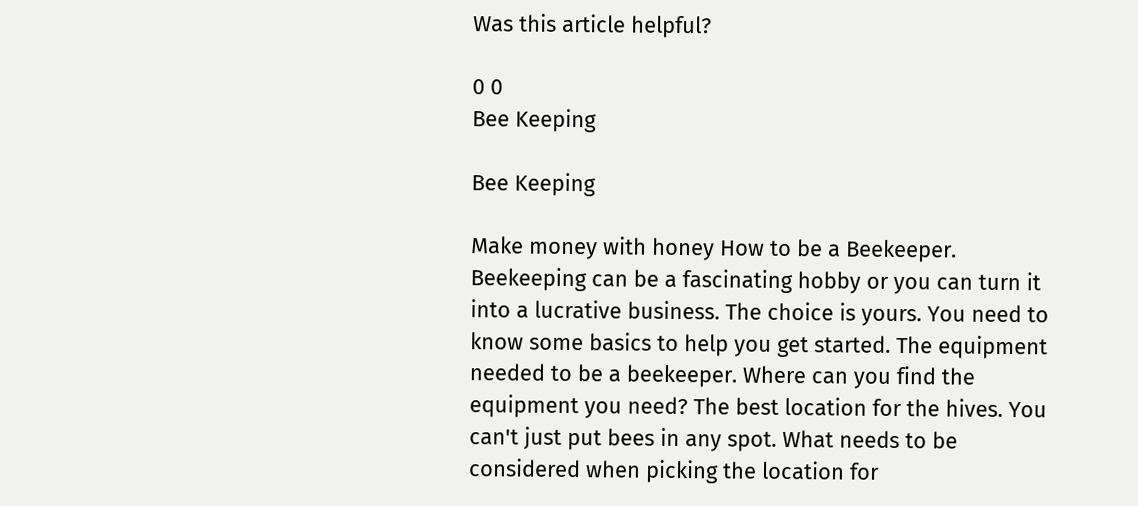Was this article helpful?

0 0
Bee Keeping

Bee Keeping

Make money with honey How to be a Beekeeper. Beekeeping can be a fascinating hobby or you can turn it into a lucrative business. The choice is yours. You need to know some basics to help you get started. The equipment needed to be a beekeeper. Where can you find the equipment you need? The best location for the hives. You can't just put bees in any spot. What needs to be considered when picking the location for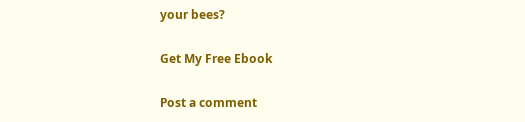your bees?

Get My Free Ebook

Post a comment